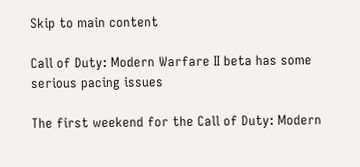Skip to main content

Call of Duty: Modern Warfare II beta has some serious pacing issues

The first weekend for the Call of Duty: Modern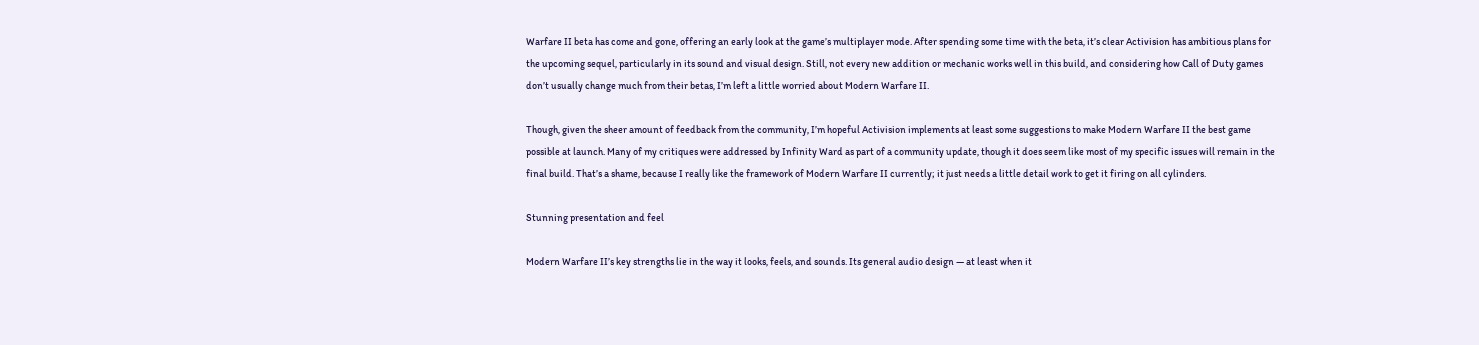Warfare II beta has come and gone, offering an early look at the game’s multiplayer mode. After spending some time with the beta, it’s clear Activision has ambitious plans for the upcoming sequel, particularly in its sound and visual design. Still, not every new addition or mechanic works well in this build, and considering how Call of Duty games don’t usually change much from their betas, I’m left a little worried about Modern Warfare II.

Though, given the sheer amount of feedback from the community, I’m hopeful Activision implements at least some suggestions to make Modern Warfare II the best game possible at launch. Many of my critiques were addressed by Infinity Ward as part of a community update, though it does seem like most of my specific issues will remain in the final build. That’s a shame, because I really like the framework of Modern Warfare II currently; it just needs a little detail work to get it firing on all cylinders.

Stunning presentation and feel

Modern Warfare II’s key strengths lie in the way it looks, feels, and sounds. Its general audio design — at least when it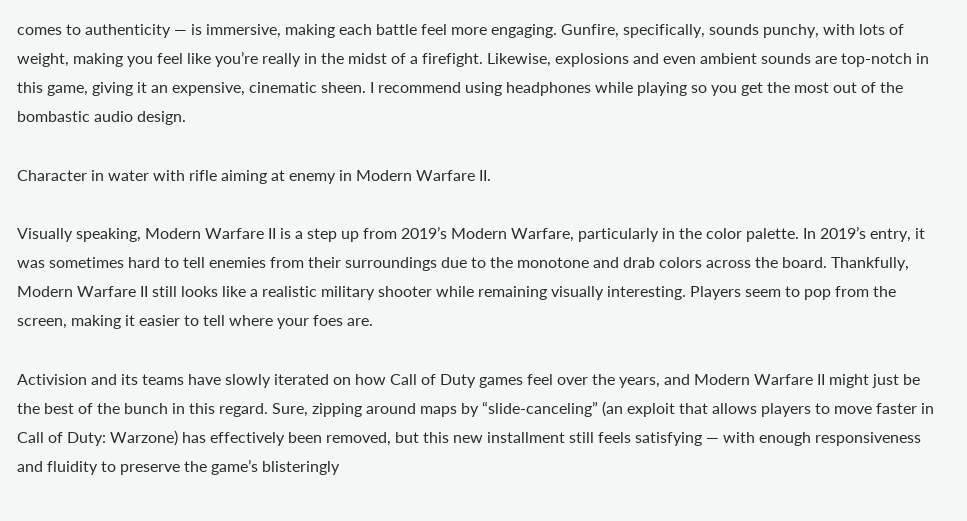comes to authenticity — is immersive, making each battle feel more engaging. Gunfire, specifically, sounds punchy, with lots of weight, making you feel like you’re really in the midst of a firefight. Likewise, explosions and even ambient sounds are top-notch in this game, giving it an expensive, cinematic sheen. I recommend using headphones while playing so you get the most out of the bombastic audio design.

Character in water with rifle aiming at enemy in Modern Warfare II.

Visually speaking, Modern Warfare II is a step up from 2019’s Modern Warfare, particularly in the color palette. In 2019’s entry, it was sometimes hard to tell enemies from their surroundings due to the monotone and drab colors across the board. Thankfully, Modern Warfare II still looks like a realistic military shooter while remaining visually interesting. Players seem to pop from the screen, making it easier to tell where your foes are.

Activision and its teams have slowly iterated on how Call of Duty games feel over the years, and Modern Warfare II might just be the best of the bunch in this regard. Sure, zipping around maps by “slide-canceling” (an exploit that allows players to move faster in Call of Duty: Warzone) has effectively been removed, but this new installment still feels satisfying — with enough responsiveness and fluidity to preserve the game’s blisteringly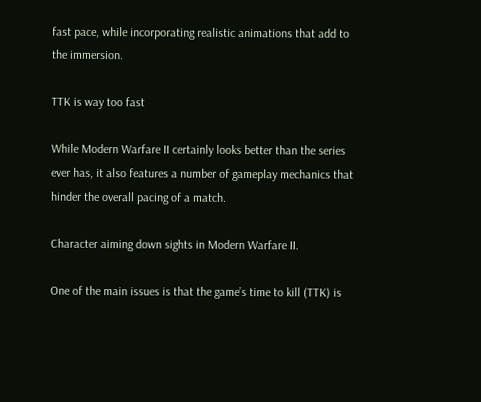fast pace, while incorporating realistic animations that add to the immersion.

TTK is way too fast

While Modern Warfare II certainly looks better than the series ever has, it also features a number of gameplay mechanics that hinder the overall pacing of a match.

Character aiming down sights in Modern Warfare II.

One of the main issues is that the game’s time to kill (TTK) is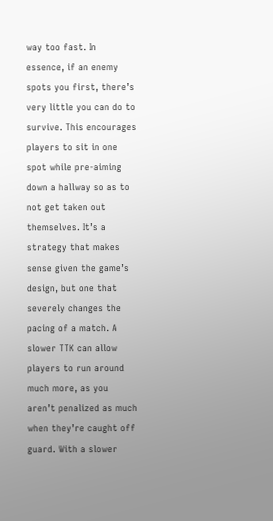way too fast. In essence, if an enemy spots you first, there’s very little you can do to survive. This encourages players to sit in one spot while pre-aiming down a hallway so as to not get taken out themselves. It’s a strategy that makes sense given the game’s design, but one that severely changes the pacing of a match. A slower TTK can allow players to run around much more, as you aren’t penalized as much when they’re caught off guard. With a slower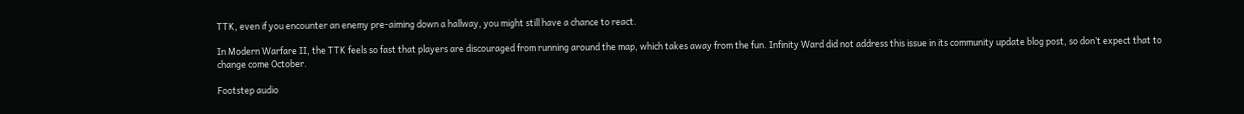TTK, even if you encounter an enemy pre-aiming down a hallway, you might still have a chance to react.

In Modern Warfare II, the TTK feels so fast that players are discouraged from running around the map, which takes away from the fun. Infinity Ward did not address this issue in its community update blog post, so don’t expect that to change come October.

Footstep audio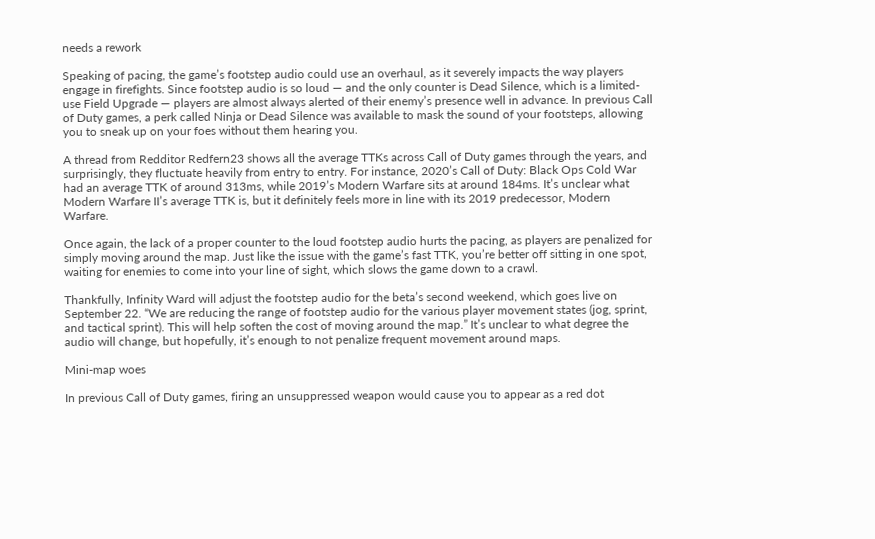needs a rework

Speaking of pacing, the game’s footstep audio could use an overhaul, as it severely impacts the way players engage in firefights. Since footstep audio is so loud — and the only counter is Dead Silence, which is a limited-use Field Upgrade — players are almost always alerted of their enemy’s presence well in advance. In previous Call of Duty games, a perk called Ninja or Dead Silence was available to mask the sound of your footsteps, allowing you to sneak up on your foes without them hearing you.

A thread from Redditor Redfern23 shows all the average TTKs across Call of Duty games through the years, and surprisingly, they fluctuate heavily from entry to entry. For instance, 2020’s Call of Duty: Black Ops Cold War had an average TTK of around 313ms, while 2019’s Modern Warfare sits at around 184ms. It’s unclear what Modern Warfare II’s average TTK is, but it definitely feels more in line with its 2019 predecessor, Modern Warfare.

Once again, the lack of a proper counter to the loud footstep audio hurts the pacing, as players are penalized for simply moving around the map. Just like the issue with the game’s fast TTK, you’re better off sitting in one spot, waiting for enemies to come into your line of sight, which slows the game down to a crawl.

Thankfully, Infinity Ward will adjust the footstep audio for the beta’s second weekend, which goes live on September 22. “We are reducing the range of footstep audio for the various player movement states (jog, sprint, and tactical sprint). This will help soften the cost of moving around the map.” It’s unclear to what degree the audio will change, but hopefully, it’s enough to not penalize frequent movement around maps.

Mini-map woes

In previous Call of Duty games, firing an unsuppressed weapon would cause you to appear as a red dot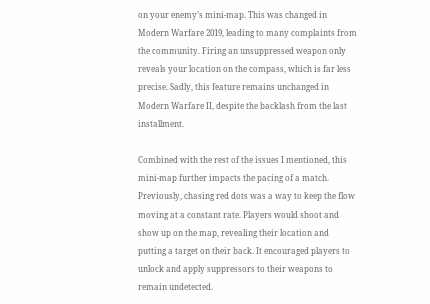on your enemy’s mini-map. This was changed in Modern Warfare 2019, leading to many complaints from the community. Firing an unsuppressed weapon only reveals your location on the compass, which is far less precise. Sadly, this feature remains unchanged in Modern Warfare II, despite the backlash from the last installment.

Combined with the rest of the issues I mentioned, this mini-map further impacts the pacing of a match. Previously, chasing red dots was a way to keep the flow moving at a constant rate. Players would shoot and show up on the map, revealing their location and putting a target on their back. It encouraged players to unlock and apply suppressors to their weapons to remain undetected.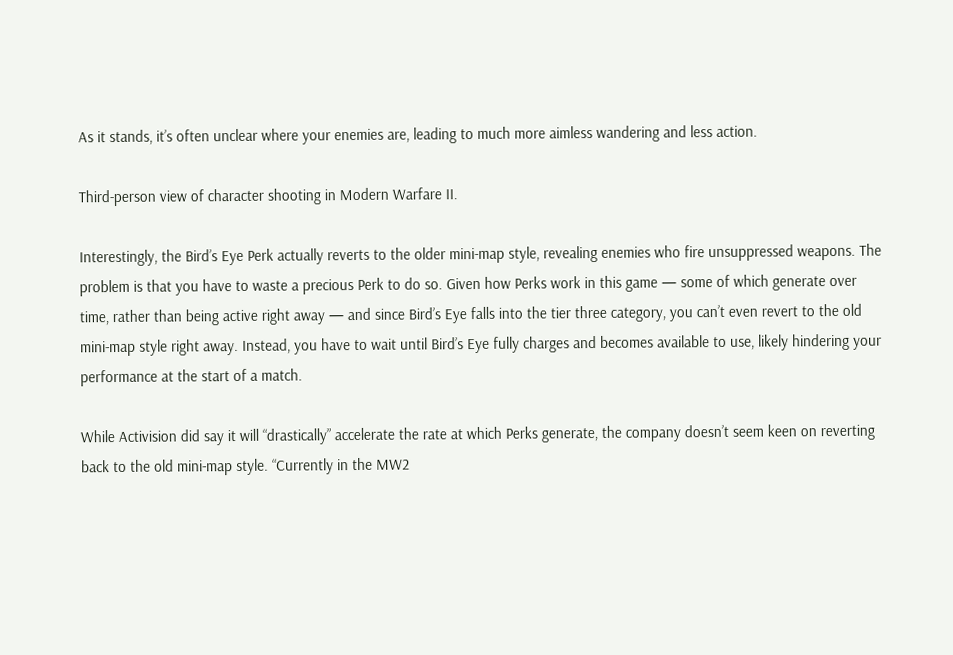As it stands, it’s often unclear where your enemies are, leading to much more aimless wandering and less action.

Third-person view of character shooting in Modern Warfare II.

Interestingly, the Bird’s Eye Perk actually reverts to the older mini-map style, revealing enemies who fire unsuppressed weapons. The problem is that you have to waste a precious Perk to do so. Given how Perks work in this game — some of which generate over time, rather than being active right away — and since Bird’s Eye falls into the tier three category, you can’t even revert to the old mini-map style right away. Instead, you have to wait until Bird’s Eye fully charges and becomes available to use, likely hindering your performance at the start of a match.

While Activision did say it will “drastically” accelerate the rate at which Perks generate, the company doesn’t seem keen on reverting back to the old mini-map style. “Currently in the MW2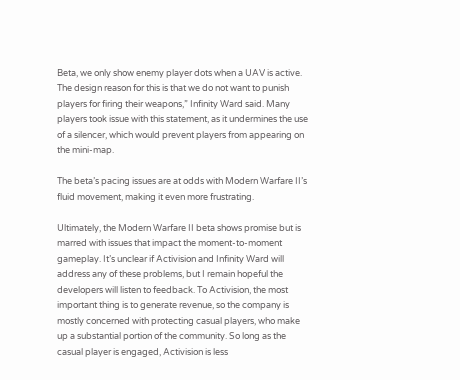Beta, we only show enemy player dots when a UAV is active. The design reason for this is that we do not want to punish players for firing their weapons,” Infinity Ward said. Many players took issue with this statement, as it undermines the use of a silencer, which would prevent players from appearing on the mini-map.

The beta’s pacing issues are at odds with Modern Warfare II’s fluid movement, making it even more frustrating.

Ultimately, the Modern Warfare II beta shows promise but is marred with issues that impact the moment-to-moment gameplay. It’s unclear if Activision and Infinity Ward will address any of these problems, but I remain hopeful the developers will listen to feedback. To Activision, the most important thing is to generate revenue, so the company is mostly concerned with protecting casual players, who make up a substantial portion of the community. So long as the casual player is engaged, Activision is less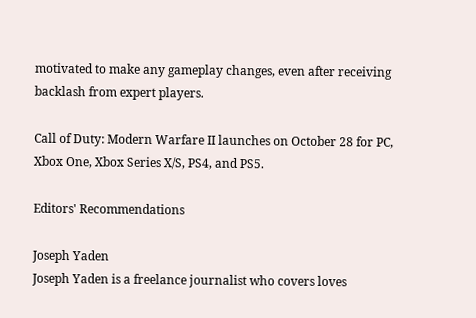motivated to make any gameplay changes, even after receiving backlash from expert players.

Call of Duty: Modern Warfare II launches on October 28 for PC, Xbox One, Xbox Series X/S, PS4, and PS5.

Editors' Recommendations

Joseph Yaden
Joseph Yaden is a freelance journalist who covers loves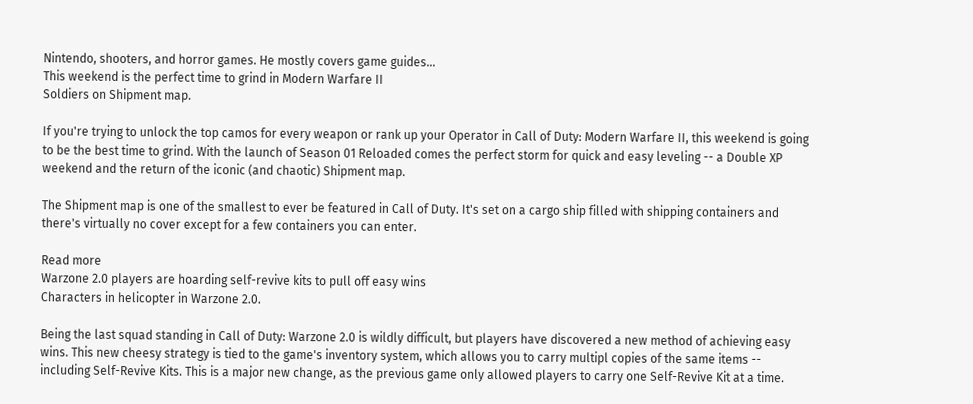Nintendo, shooters, and horror games. He mostly covers game guides…
This weekend is the perfect time to grind in Modern Warfare II
Soldiers on Shipment map.

If you're trying to unlock the top camos for every weapon or rank up your Operator in Call of Duty: Modern Warfare II, this weekend is going to be the best time to grind. With the launch of Season 01 Reloaded comes the perfect storm for quick and easy leveling -- a Double XP weekend and the return of the iconic (and chaotic) Shipment map.

The Shipment map is one of the smallest to ever be featured in Call of Duty. It's set on a cargo ship filled with shipping containers and there's virtually no cover except for a few containers you can enter.

Read more
Warzone 2.0 players are hoarding self-revive kits to pull off easy wins
Characters in helicopter in Warzone 2.0.

Being the last squad standing in Call of Duty: Warzone 2.0 is wildly difficult, but players have discovered a new method of achieving easy wins. This new cheesy strategy is tied to the game's inventory system, which allows you to carry multipl copies of the same items -- including Self-Revive Kits. This is a major new change, as the previous game only allowed players to carry one Self-Revive Kit at a time.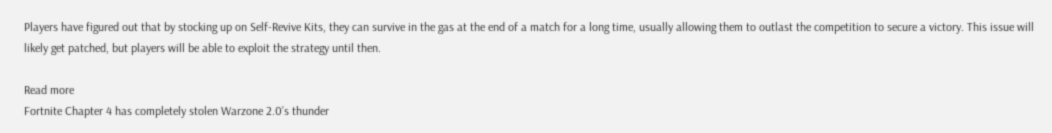Players have figured out that by stocking up on Self-Revive Kits, they can survive in the gas at the end of a match for a long time, usually allowing them to outlast the competition to secure a victory. This issue will likely get patched, but players will be able to exploit the strategy until then.

Read more
Fortnite Chapter 4 has completely stolen Warzone 2.0’s thunder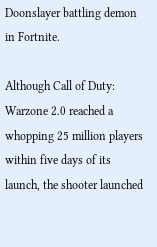Doonslayer battling demon in Fortnite.

Although Call of Duty: Warzone 2.0 reached a whopping 25 million players within five days of its launch, the shooter launched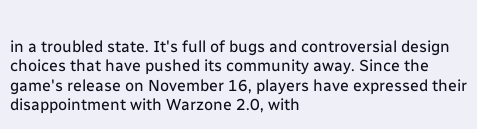in a troubled state. It's full of bugs and controversial design choices that have pushed its community away. Since the game's release on November 16, players have expressed their disappointment with Warzone 2.0, with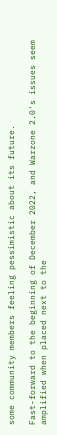some community members feeling pessimistic about its future.

Fast-forward to the beginning of December 2022, and Warzone 2.0's issues seem amplified when placed next to the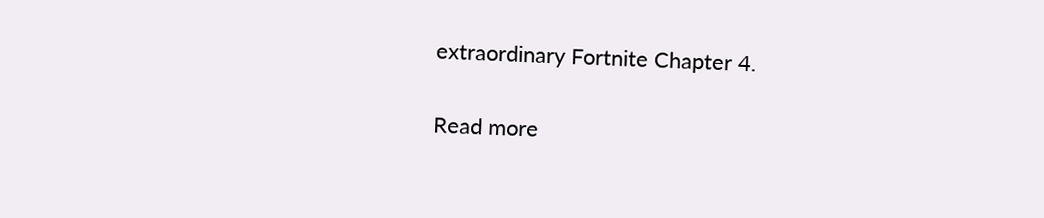extraordinary Fortnite Chapter 4.

Read more